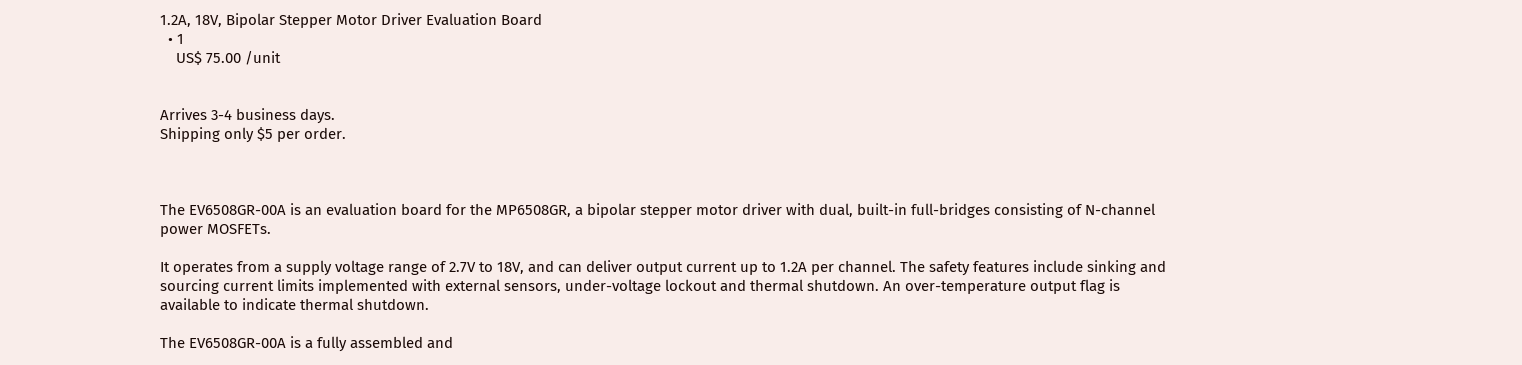1.2A, 18V, Bipolar Stepper Motor Driver Evaluation Board
  • 1
    US$ 75.00 /unit


Arrives 3-4 business days.
Shipping only $5 per order.



The EV6508GR-00A is an evaluation board for the MP6508GR, a bipolar stepper motor driver with dual, built-in full-bridges consisting of N-channel power MOSFETs.

It operates from a supply voltage range of 2.7V to 18V, and can deliver output current up to 1.2A per channel. The safety features include sinking and sourcing current limits implemented with external sensors, under-voltage lockout and thermal shutdown. An over-temperature output flag is available to indicate thermal shutdown.

The EV6508GR-00A is a fully assembled and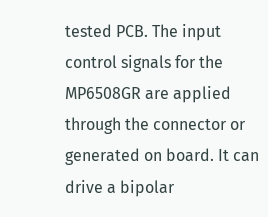tested PCB. The input control signals for the MP6508GR are applied through the connector or generated on board. It can drive a bipolar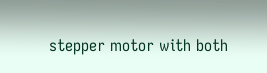stepper motor with both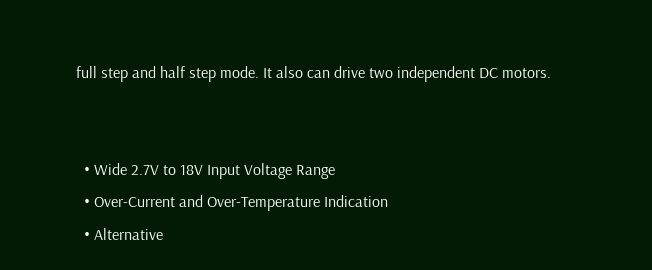full step and half step mode. It also can drive two independent DC motors.


  • Wide 2.7V to 18V Input Voltage Range
  • Over-Current and Over-Temperature Indication
  • Alternative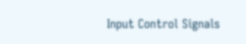Input Control Signals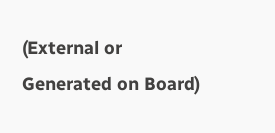(External or Generated on Board)